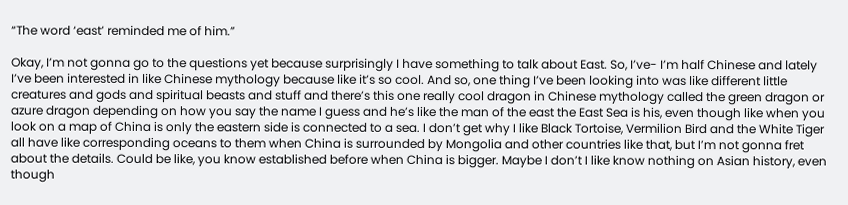“The word ‘east’ reminded me of him.”

Okay, I’m not gonna go to the questions yet because surprisingly I have something to talk about East. So, I’ve- I’m half Chinese and lately I’ve been interested in like Chinese mythology because like it’s so cool. And so, one thing I’ve been looking into was like different little creatures and gods and spiritual beasts and stuff and there’s this one really cool dragon in Chinese mythology called the green dragon or azure dragon depending on how you say the name I guess and he’s like the man of the east the East Sea is his, even though like when you look on a map of China is only the eastern side is connected to a sea. I don’t get why I like Black Tortoise, Vermilion Bird and the White Tiger all have like corresponding oceans to them when China is surrounded by Mongolia and other countries like that, but I’m not gonna fret about the details. Could be like, you know established before when China is bigger. Maybe I don’t I like know nothing on Asian history, even though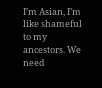I’m Asian, I’m like shameful to my ancestors. We need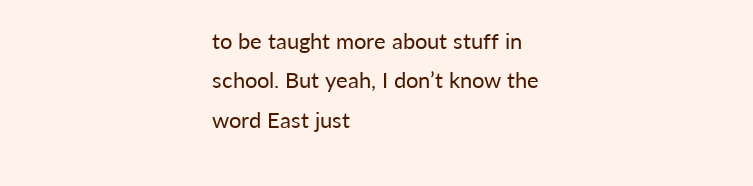to be taught more about stuff in school. But yeah, I don’t know the word East just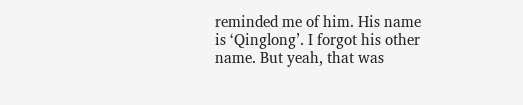reminded me of him. His name is ‘Qinglong’. I forgot his other name. But yeah, that was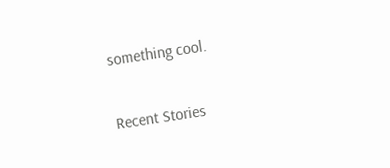something cool.

Recent Stories